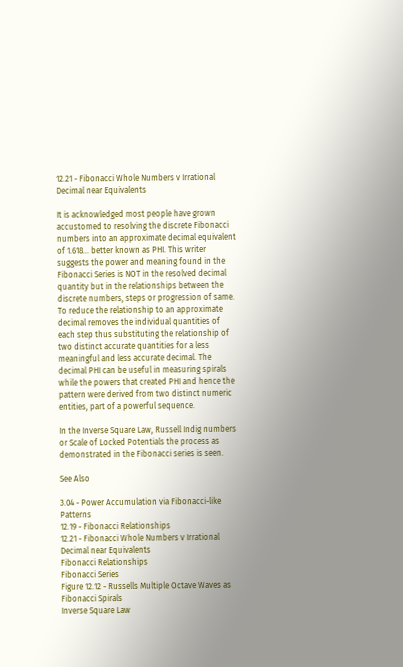12.21 - Fibonacci Whole Numbers v Irrational Decimal near Equivalents

It is acknowledged most people have grown accustomed to resolving the discrete Fibonacci numbers into an approximate decimal equivalent of 1.618... better known as PHI. This writer suggests the power and meaning found in the Fibonacci Series is NOT in the resolved decimal quantity but in the relationships between the discrete numbers, steps or progression of same. To reduce the relationship to an approximate decimal removes the individual quantities of each step thus substituting the relationship of two distinct accurate quantities for a less meaningful and less accurate decimal. The decimal PHI can be useful in measuring spirals while the powers that created PHI and hence the pattern were derived from two distinct numeric entities, part of a powerful sequence.

In the Inverse Square Law, Russell Indig numbers or Scale of Locked Potentials the process as demonstrated in the Fibonacci series is seen.

See Also

3.04 - Power Accumulation via Fibonacci-like Patterns
12.19 - Fibonacci Relationships
12.21 - Fibonacci Whole Numbers v Irrational Decimal near Equivalents
Fibonacci Relationships
Fibonacci Series
Figure 12.12 - Russells Multiple Octave Waves as Fibonacci Spirals
Inverse Square Law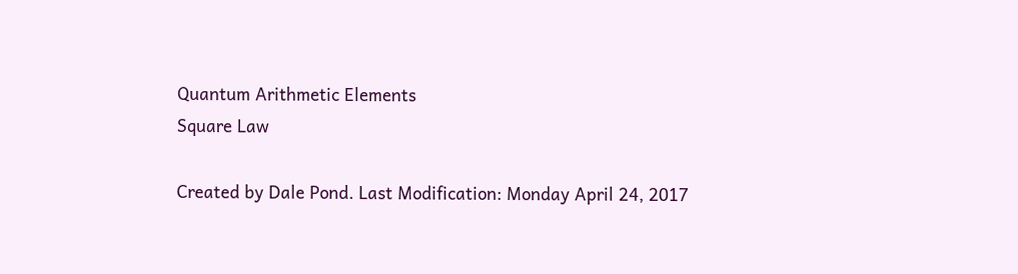Quantum Arithmetic Elements
Square Law

Created by Dale Pond. Last Modification: Monday April 24, 2017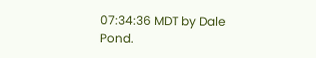07:34:36 MDT by Dale Pond.